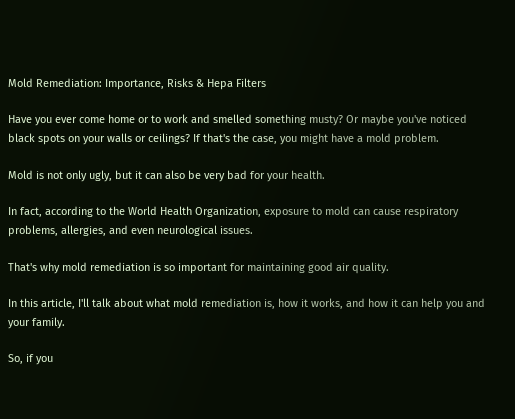Mold Remediation: Importance, Risks & Hepa Filters

Have you ever come home or to work and smelled something musty? Or maybe you've noticed black spots on your walls or ceilings? If that's the case, you might have a mold problem.

Mold is not only ugly, but it can also be very bad for your health.

In fact, according to the World Health Organization, exposure to mold can cause respiratory problems, allergies, and even neurological issues.

That's why mold remediation is so important for maintaining good air quality.

In this article, I'll talk about what mold remediation is, how it works, and how it can help you and your family.

So, if you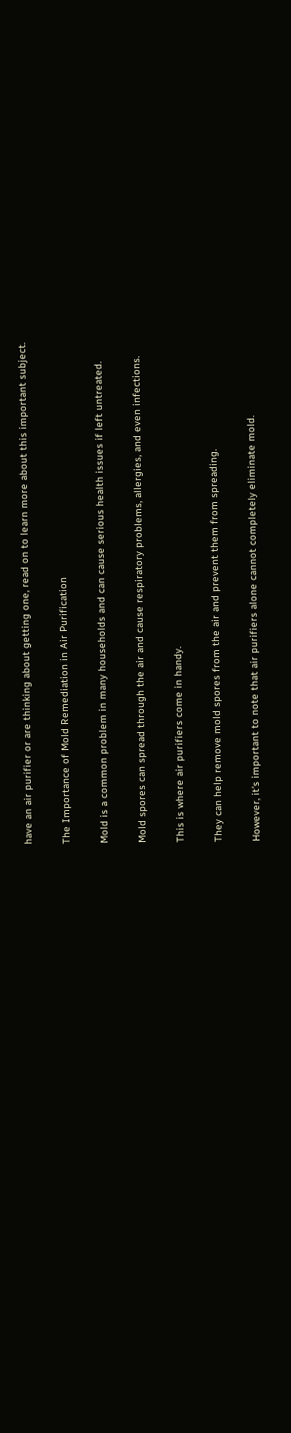have an air purifier or are thinking about getting one, read on to learn more about this important subject.

The Importance of Mold Remediation in Air Purification

Mold is a common problem in many households and can cause serious health issues if left untreated.

Mold spores can spread through the air and cause respiratory problems, allergies, and even infections.

This is where air purifiers come in handy.

They can help remove mold spores from the air and prevent them from spreading.

However, it's important to note that air purifiers alone cannot completely eliminate mold.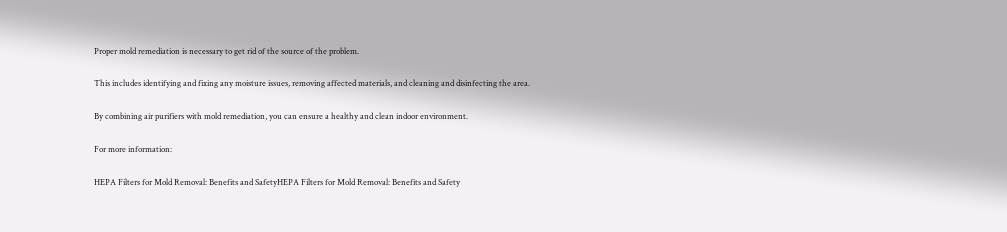Proper mold remediation is necessary to get rid of the source of the problem.

This includes identifying and fixing any moisture issues, removing affected materials, and cleaning and disinfecting the area.

By combining air purifiers with mold remediation, you can ensure a healthy and clean indoor environment.

For more information:

HEPA Filters for Mold Removal: Benefits and SafetyHEPA Filters for Mold Removal: Benefits and Safety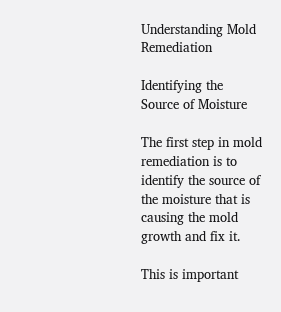Understanding Mold Remediation

Identifying the Source of Moisture

The first step in mold remediation is to identify the source of the moisture that is causing the mold growth and fix it.

This is important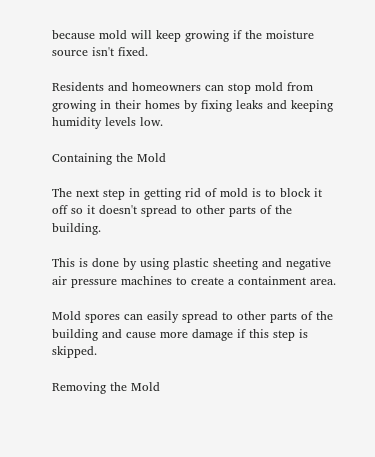because mold will keep growing if the moisture source isn't fixed.

Residents and homeowners can stop mold from growing in their homes by fixing leaks and keeping humidity levels low.

Containing the Mold

The next step in getting rid of mold is to block it off so it doesn't spread to other parts of the building.

This is done by using plastic sheeting and negative air pressure machines to create a containment area.

Mold spores can easily spread to other parts of the building and cause more damage if this step is skipped.

Removing the Mold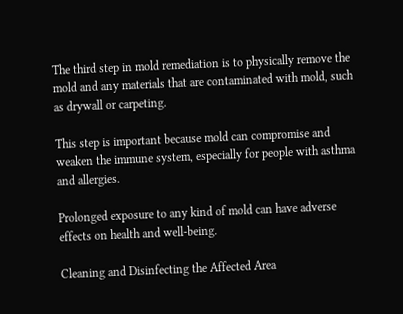The third step in mold remediation is to physically remove the mold and any materials that are contaminated with mold, such as drywall or carpeting.

This step is important because mold can compromise and weaken the immune system, especially for people with asthma and allergies.

Prolonged exposure to any kind of mold can have adverse effects on health and well-being.

Cleaning and Disinfecting the Affected Area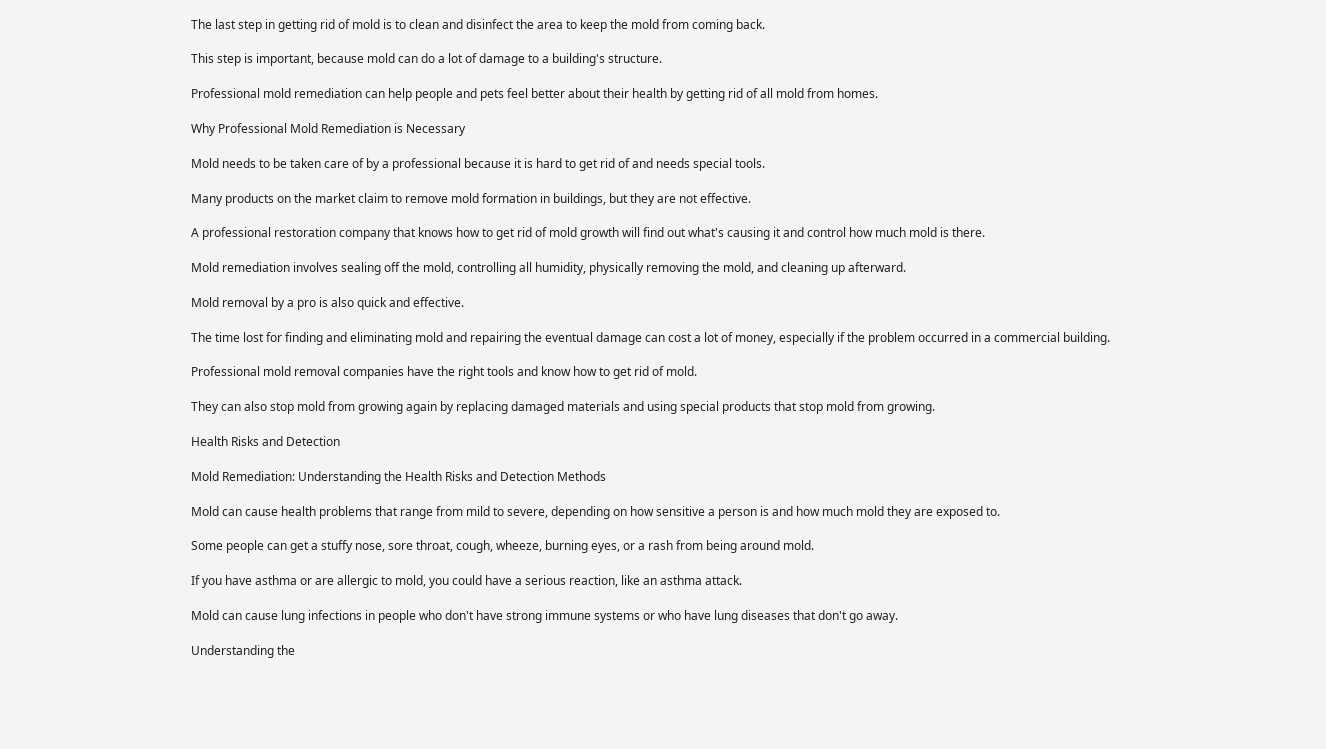The last step in getting rid of mold is to clean and disinfect the area to keep the mold from coming back.

This step is important, because mold can do a lot of damage to a building's structure.

Professional mold remediation can help people and pets feel better about their health by getting rid of all mold from homes.

Why Professional Mold Remediation is Necessary

Mold needs to be taken care of by a professional because it is hard to get rid of and needs special tools.

Many products on the market claim to remove mold formation in buildings, but they are not effective.

A professional restoration company that knows how to get rid of mold growth will find out what's causing it and control how much mold is there.

Mold remediation involves sealing off the mold, controlling all humidity, physically removing the mold, and cleaning up afterward.

Mold removal by a pro is also quick and effective.

The time lost for finding and eliminating mold and repairing the eventual damage can cost a lot of money, especially if the problem occurred in a commercial building.

Professional mold removal companies have the right tools and know how to get rid of mold.

They can also stop mold from growing again by replacing damaged materials and using special products that stop mold from growing.

Health Risks and Detection

Mold Remediation: Understanding the Health Risks and Detection Methods

Mold can cause health problems that range from mild to severe, depending on how sensitive a person is and how much mold they are exposed to.

Some people can get a stuffy nose, sore throat, cough, wheeze, burning eyes, or a rash from being around mold.

If you have asthma or are allergic to mold, you could have a serious reaction, like an asthma attack.

Mold can cause lung infections in people who don't have strong immune systems or who have lung diseases that don't go away.

Understanding the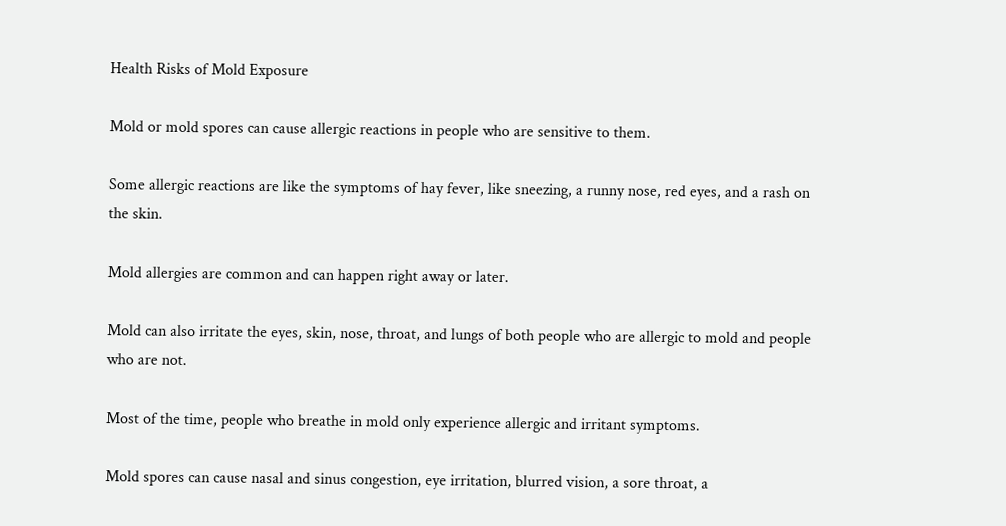Health Risks of Mold Exposure

Mold or mold spores can cause allergic reactions in people who are sensitive to them.

Some allergic reactions are like the symptoms of hay fever, like sneezing, a runny nose, red eyes, and a rash on the skin.

Mold allergies are common and can happen right away or later.

Mold can also irritate the eyes, skin, nose, throat, and lungs of both people who are allergic to mold and people who are not.

Most of the time, people who breathe in mold only experience allergic and irritant symptoms.

Mold spores can cause nasal and sinus congestion, eye irritation, blurred vision, a sore throat, a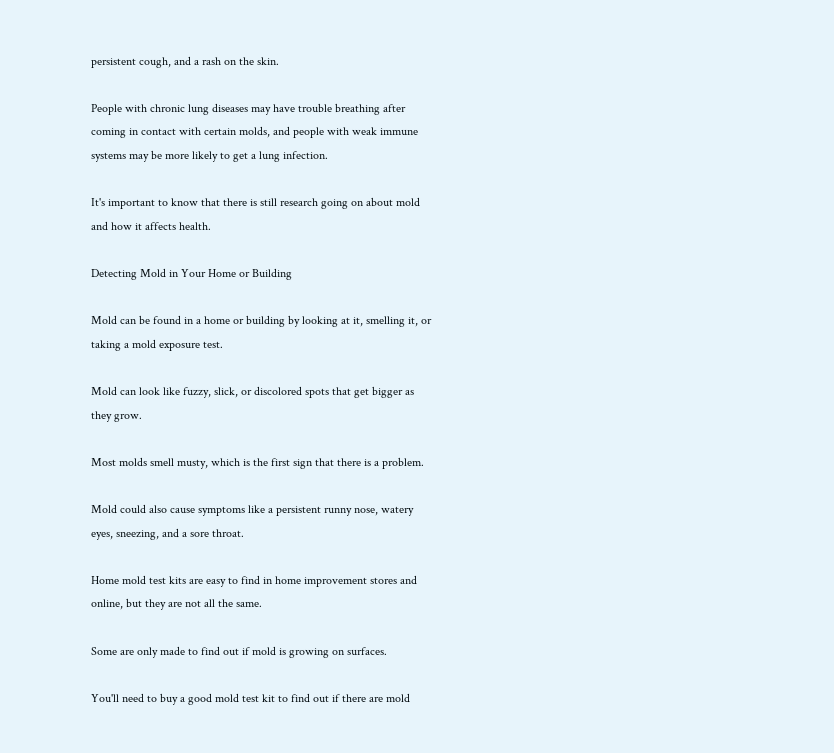persistent cough, and a rash on the skin.

People with chronic lung diseases may have trouble breathing after coming in contact with certain molds, and people with weak immune systems may be more likely to get a lung infection.

It's important to know that there is still research going on about mold and how it affects health.

Detecting Mold in Your Home or Building

Mold can be found in a home or building by looking at it, smelling it, or taking a mold exposure test.

Mold can look like fuzzy, slick, or discolored spots that get bigger as they grow.

Most molds smell musty, which is the first sign that there is a problem.

Mold could also cause symptoms like a persistent runny nose, watery eyes, sneezing, and a sore throat.

Home mold test kits are easy to find in home improvement stores and online, but they are not all the same.

Some are only made to find out if mold is growing on surfaces.

You'll need to buy a good mold test kit to find out if there are mold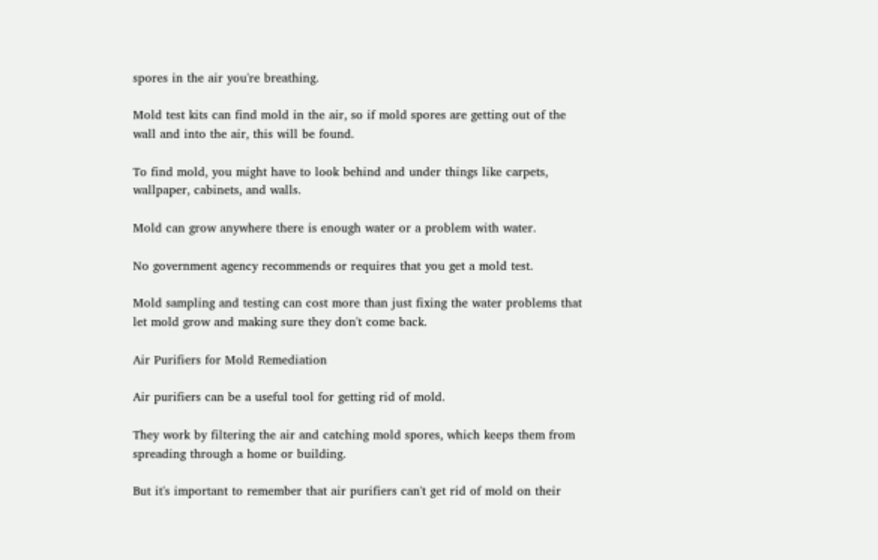spores in the air you're breathing.

Mold test kits can find mold in the air, so if mold spores are getting out of the wall and into the air, this will be found.

To find mold, you might have to look behind and under things like carpets, wallpaper, cabinets, and walls.

Mold can grow anywhere there is enough water or a problem with water.

No government agency recommends or requires that you get a mold test.

Mold sampling and testing can cost more than just fixing the water problems that let mold grow and making sure they don't come back.

Air Purifiers for Mold Remediation

Air purifiers can be a useful tool for getting rid of mold.

They work by filtering the air and catching mold spores, which keeps them from spreading through a home or building.

But it's important to remember that air purifiers can't get rid of mold on their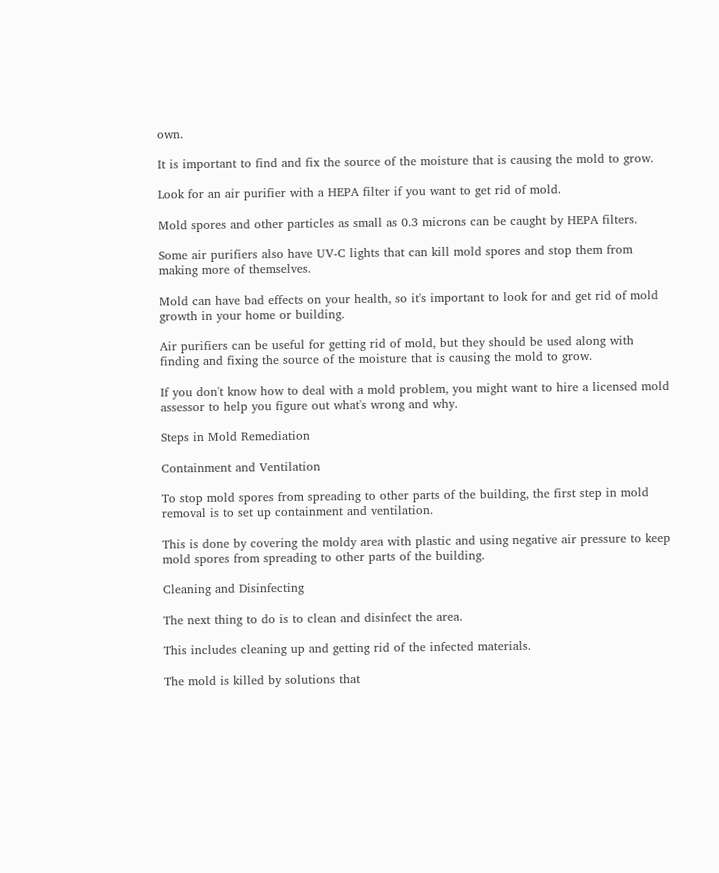own.

It is important to find and fix the source of the moisture that is causing the mold to grow.

Look for an air purifier with a HEPA filter if you want to get rid of mold.

Mold spores and other particles as small as 0.3 microns can be caught by HEPA filters.

Some air purifiers also have UV-C lights that can kill mold spores and stop them from making more of themselves.

Mold can have bad effects on your health, so it's important to look for and get rid of mold growth in your home or building.

Air purifiers can be useful for getting rid of mold, but they should be used along with finding and fixing the source of the moisture that is causing the mold to grow.

If you don't know how to deal with a mold problem, you might want to hire a licensed mold assessor to help you figure out what's wrong and why.

Steps in Mold Remediation

Containment and Ventilation

To stop mold spores from spreading to other parts of the building, the first step in mold removal is to set up containment and ventilation.

This is done by covering the moldy area with plastic and using negative air pressure to keep mold spores from spreading to other parts of the building.

Cleaning and Disinfecting

The next thing to do is to clean and disinfect the area.

This includes cleaning up and getting rid of the infected materials.

The mold is killed by solutions that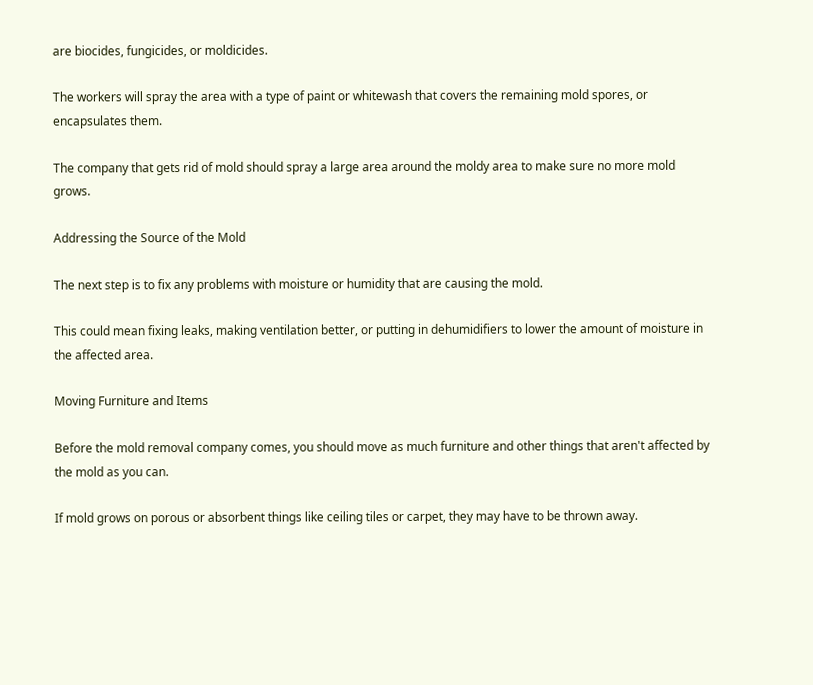are biocides, fungicides, or moldicides.

The workers will spray the area with a type of paint or whitewash that covers the remaining mold spores, or encapsulates them.

The company that gets rid of mold should spray a large area around the moldy area to make sure no more mold grows.

Addressing the Source of the Mold

The next step is to fix any problems with moisture or humidity that are causing the mold.

This could mean fixing leaks, making ventilation better, or putting in dehumidifiers to lower the amount of moisture in the affected area.

Moving Furniture and Items

Before the mold removal company comes, you should move as much furniture and other things that aren't affected by the mold as you can.

If mold grows on porous or absorbent things like ceiling tiles or carpet, they may have to be thrown away.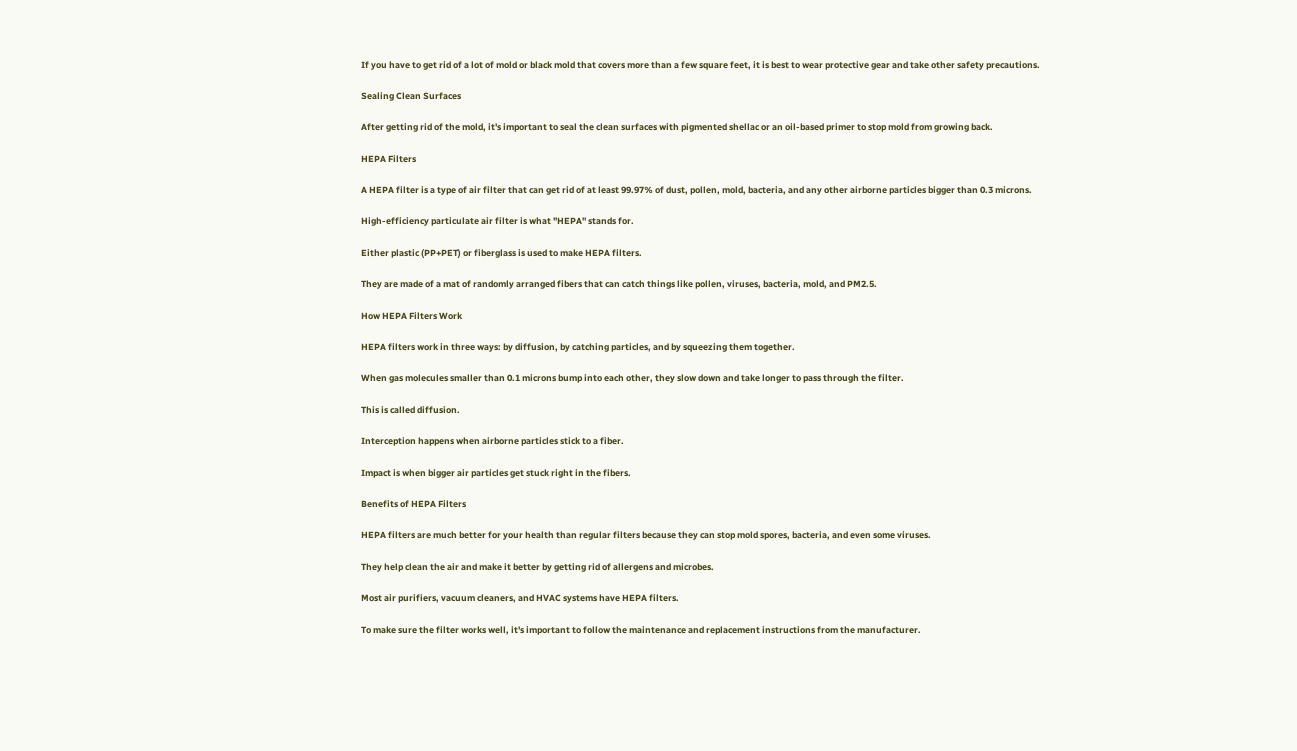If you have to get rid of a lot of mold or black mold that covers more than a few square feet, it is best to wear protective gear and take other safety precautions.

Sealing Clean Surfaces

After getting rid of the mold, it's important to seal the clean surfaces with pigmented shellac or an oil-based primer to stop mold from growing back.

HEPA Filters

A HEPA filter is a type of air filter that can get rid of at least 99.97% of dust, pollen, mold, bacteria, and any other airborne particles bigger than 0.3 microns.

High-efficiency particulate air filter is what "HEPA" stands for.

Either plastic (PP+PET) or fiberglass is used to make HEPA filters.

They are made of a mat of randomly arranged fibers that can catch things like pollen, viruses, bacteria, mold, and PM2.5.

How HEPA Filters Work

HEPA filters work in three ways: by diffusion, by catching particles, and by squeezing them together.

When gas molecules smaller than 0.1 microns bump into each other, they slow down and take longer to pass through the filter.

This is called diffusion.

Interception happens when airborne particles stick to a fiber.

Impact is when bigger air particles get stuck right in the fibers.

Benefits of HEPA Filters

HEPA filters are much better for your health than regular filters because they can stop mold spores, bacteria, and even some viruses.

They help clean the air and make it better by getting rid of allergens and microbes.

Most air purifiers, vacuum cleaners, and HVAC systems have HEPA filters.

To make sure the filter works well, it's important to follow the maintenance and replacement instructions from the manufacturer.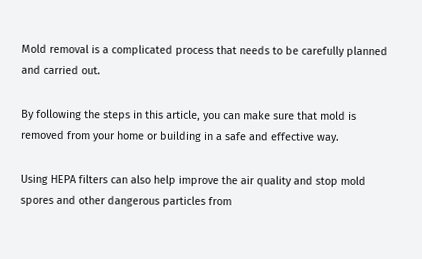Mold removal is a complicated process that needs to be carefully planned and carried out.

By following the steps in this article, you can make sure that mold is removed from your home or building in a safe and effective way.

Using HEPA filters can also help improve the air quality and stop mold spores and other dangerous particles from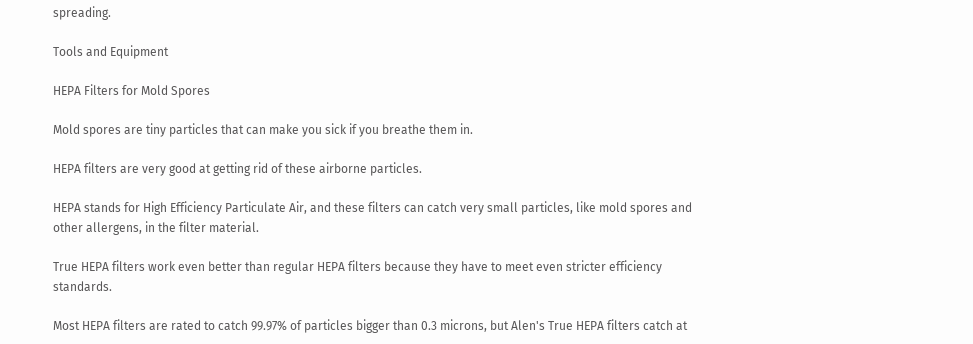spreading.

Tools and Equipment

HEPA Filters for Mold Spores

Mold spores are tiny particles that can make you sick if you breathe them in.

HEPA filters are very good at getting rid of these airborne particles.

HEPA stands for High Efficiency Particulate Air, and these filters can catch very small particles, like mold spores and other allergens, in the filter material.

True HEPA filters work even better than regular HEPA filters because they have to meet even stricter efficiency standards.

Most HEPA filters are rated to catch 99.97% of particles bigger than 0.3 microns, but Alen's True HEPA filters catch at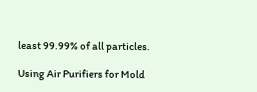least 99.99% of all particles.

Using Air Purifiers for Mold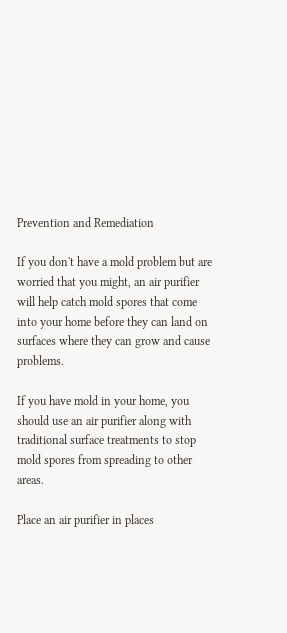Prevention and Remediation

If you don't have a mold problem but are worried that you might, an air purifier will help catch mold spores that come into your home before they can land on surfaces where they can grow and cause problems.

If you have mold in your home, you should use an air purifier along with traditional surface treatments to stop mold spores from spreading to other areas.

Place an air purifier in places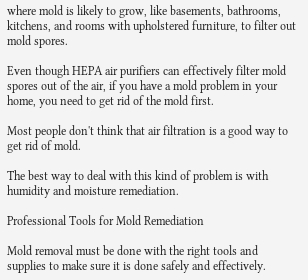where mold is likely to grow, like basements, bathrooms, kitchens, and rooms with upholstered furniture, to filter out mold spores.

Even though HEPA air purifiers can effectively filter mold spores out of the air, if you have a mold problem in your home, you need to get rid of the mold first.

Most people don't think that air filtration is a good way to get rid of mold.

The best way to deal with this kind of problem is with humidity and moisture remediation.

Professional Tools for Mold Remediation

Mold removal must be done with the right tools and supplies to make sure it is done safely and effectively.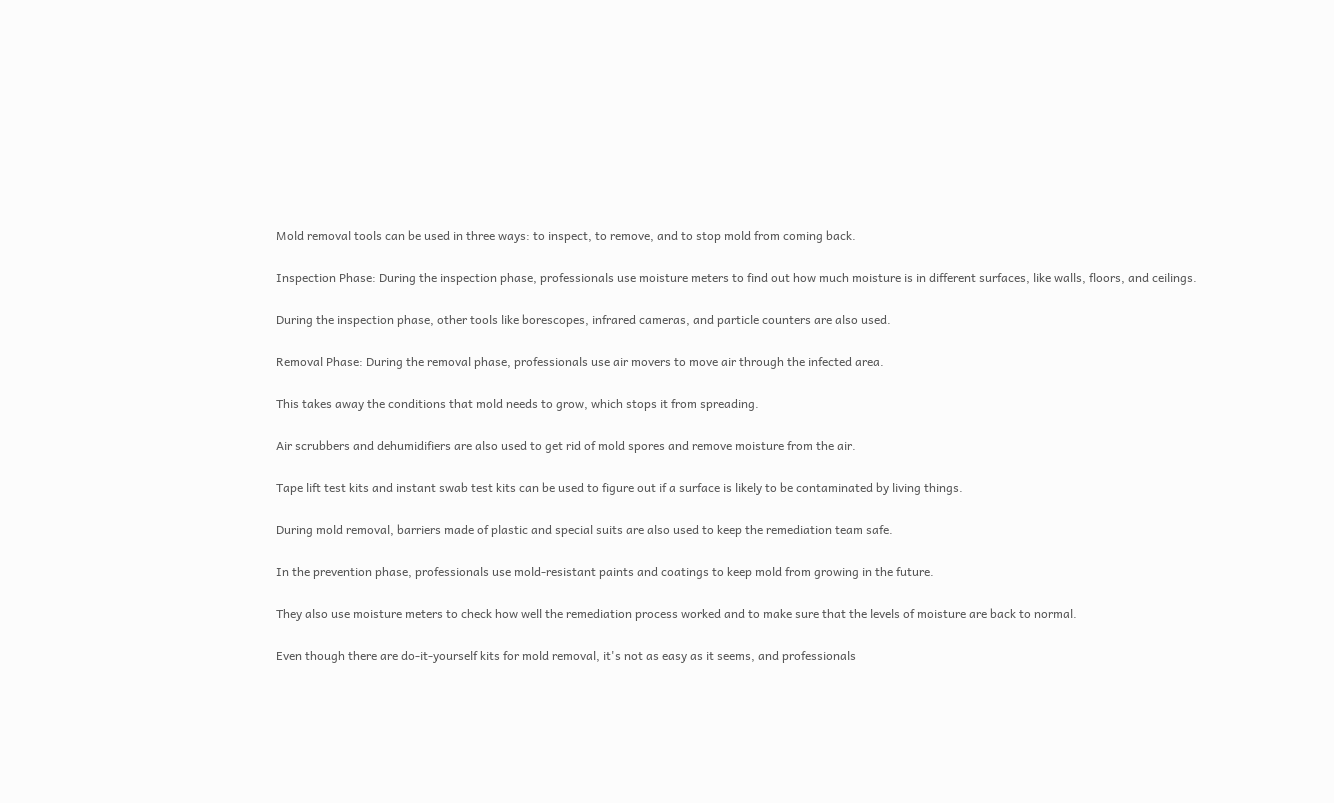Mold removal tools can be used in three ways: to inspect, to remove, and to stop mold from coming back.

Inspection Phase: During the inspection phase, professionals use moisture meters to find out how much moisture is in different surfaces, like walls, floors, and ceilings.

During the inspection phase, other tools like borescopes, infrared cameras, and particle counters are also used.

Removal Phase: During the removal phase, professionals use air movers to move air through the infected area.

This takes away the conditions that mold needs to grow, which stops it from spreading.

Air scrubbers and dehumidifiers are also used to get rid of mold spores and remove moisture from the air.

Tape lift test kits and instant swab test kits can be used to figure out if a surface is likely to be contaminated by living things.

During mold removal, barriers made of plastic and special suits are also used to keep the remediation team safe.

In the prevention phase, professionals use mold-resistant paints and coatings to keep mold from growing in the future.

They also use moisture meters to check how well the remediation process worked and to make sure that the levels of moisture are back to normal.

Even though there are do-it-yourself kits for mold removal, it's not as easy as it seems, and professionals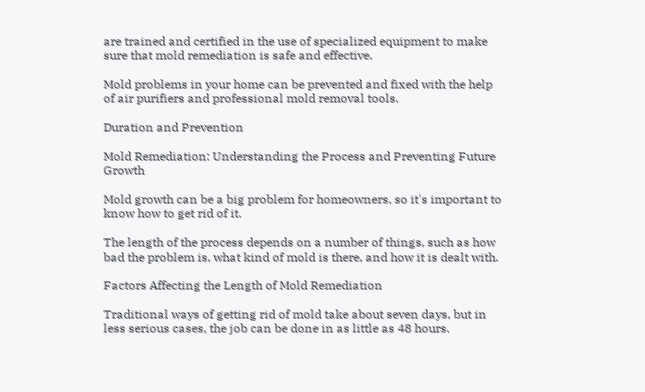are trained and certified in the use of specialized equipment to make sure that mold remediation is safe and effective.

Mold problems in your home can be prevented and fixed with the help of air purifiers and professional mold removal tools.

Duration and Prevention

Mold Remediation: Understanding the Process and Preventing Future Growth

Mold growth can be a big problem for homeowners, so it's important to know how to get rid of it.

The length of the process depends on a number of things, such as how bad the problem is, what kind of mold is there, and how it is dealt with.

Factors Affecting the Length of Mold Remediation

Traditional ways of getting rid of mold take about seven days, but in less serious cases, the job can be done in as little as 48 hours.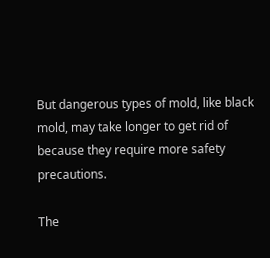But dangerous types of mold, like black mold, may take longer to get rid of because they require more safety precautions.

The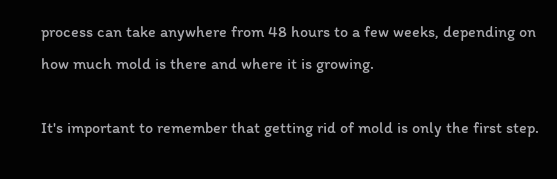process can take anywhere from 48 hours to a few weeks, depending on how much mold is there and where it is growing.

It's important to remember that getting rid of mold is only the first step.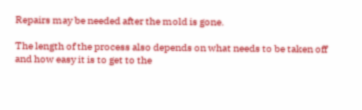Repairs may be needed after the mold is gone.

The length of the process also depends on what needs to be taken off and how easy it is to get to the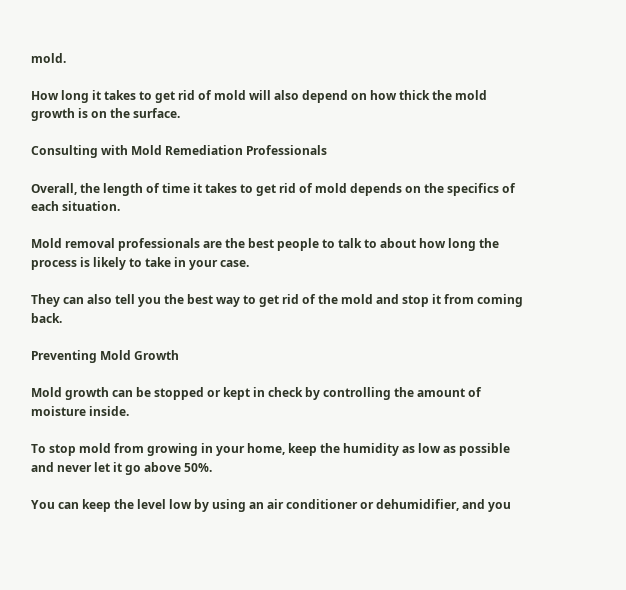mold.

How long it takes to get rid of mold will also depend on how thick the mold growth is on the surface.

Consulting with Mold Remediation Professionals

Overall, the length of time it takes to get rid of mold depends on the specifics of each situation.

Mold removal professionals are the best people to talk to about how long the process is likely to take in your case.

They can also tell you the best way to get rid of the mold and stop it from coming back.

Preventing Mold Growth

Mold growth can be stopped or kept in check by controlling the amount of moisture inside.

To stop mold from growing in your home, keep the humidity as low as possible and never let it go above 50%.

You can keep the level low by using an air conditioner or dehumidifier, and you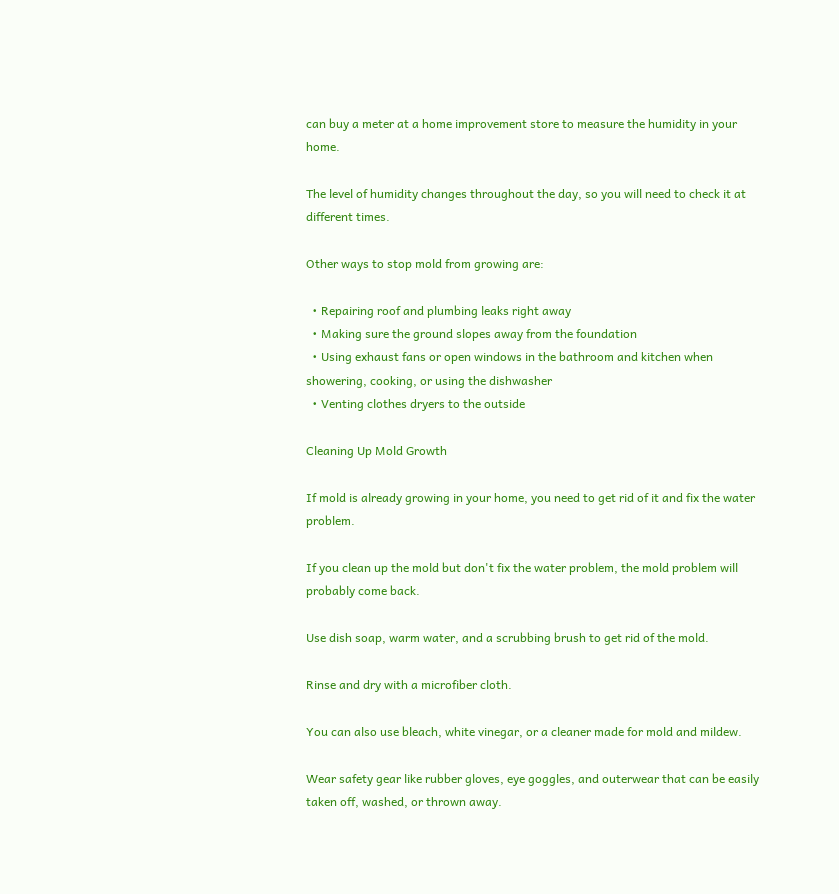can buy a meter at a home improvement store to measure the humidity in your home.

The level of humidity changes throughout the day, so you will need to check it at different times.

Other ways to stop mold from growing are:

  • Repairing roof and plumbing leaks right away
  • Making sure the ground slopes away from the foundation
  • Using exhaust fans or open windows in the bathroom and kitchen when showering, cooking, or using the dishwasher
  • Venting clothes dryers to the outside

Cleaning Up Mold Growth

If mold is already growing in your home, you need to get rid of it and fix the water problem.

If you clean up the mold but don't fix the water problem, the mold problem will probably come back.

Use dish soap, warm water, and a scrubbing brush to get rid of the mold.

Rinse and dry with a microfiber cloth.

You can also use bleach, white vinegar, or a cleaner made for mold and mildew.

Wear safety gear like rubber gloves, eye goggles, and outerwear that can be easily taken off, washed, or thrown away.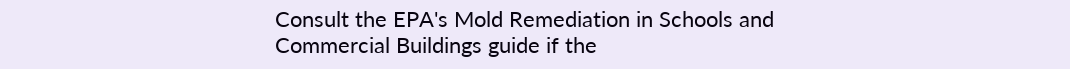Consult the EPA's Mold Remediation in Schools and Commercial Buildings guide if the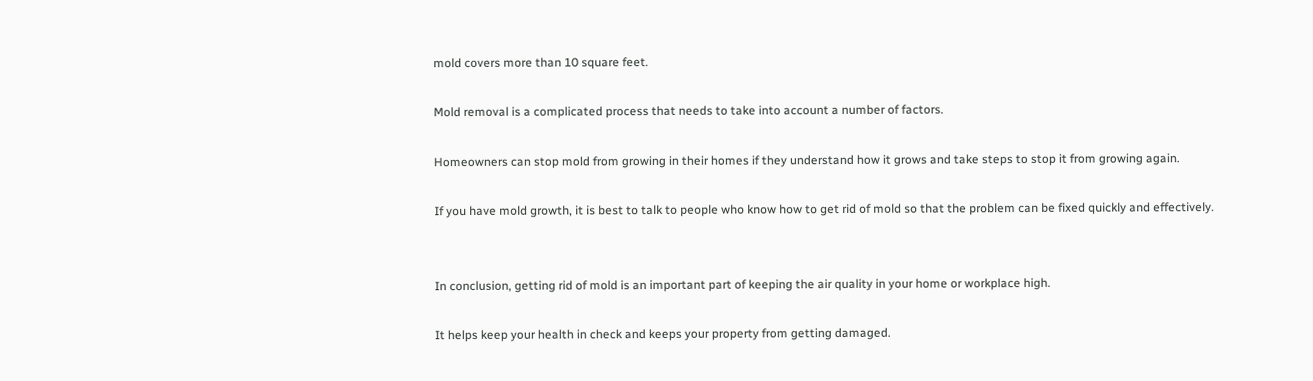mold covers more than 10 square feet.

Mold removal is a complicated process that needs to take into account a number of factors.

Homeowners can stop mold from growing in their homes if they understand how it grows and take steps to stop it from growing again.

If you have mold growth, it is best to talk to people who know how to get rid of mold so that the problem can be fixed quickly and effectively.


In conclusion, getting rid of mold is an important part of keeping the air quality in your home or workplace high.

It helps keep your health in check and keeps your property from getting damaged.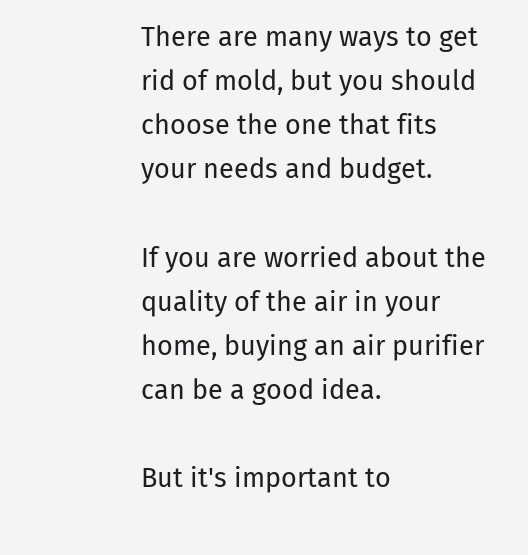There are many ways to get rid of mold, but you should choose the one that fits your needs and budget.

If you are worried about the quality of the air in your home, buying an air purifier can be a good idea.

But it's important to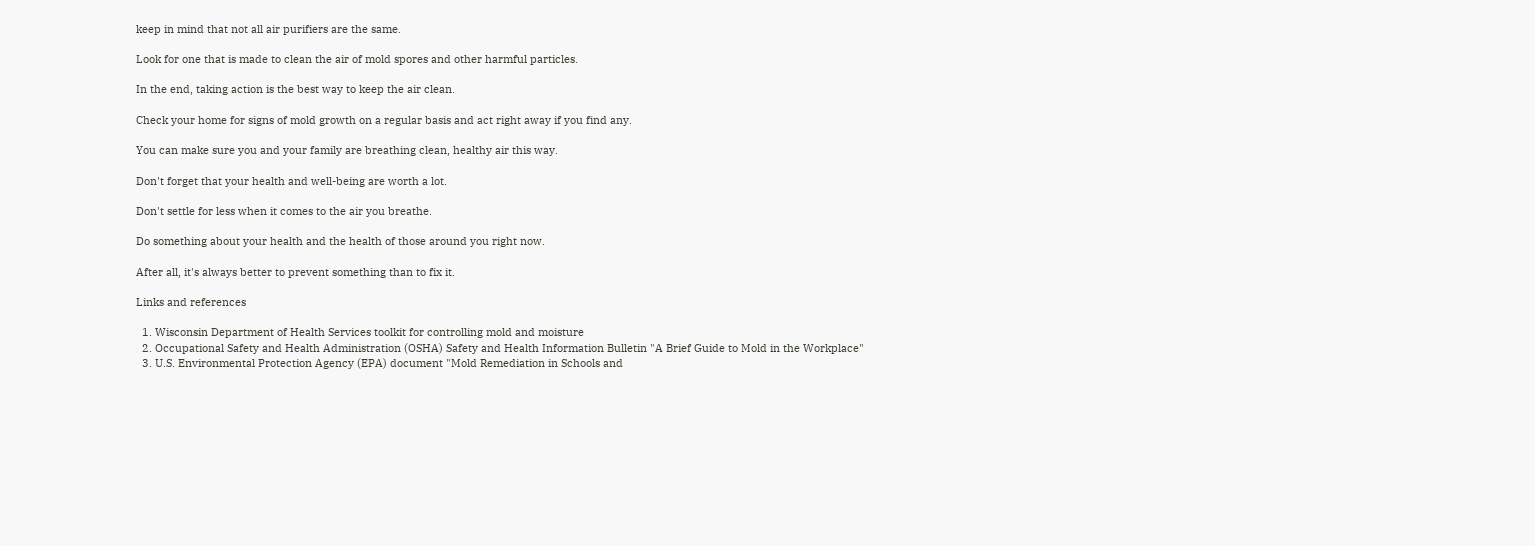keep in mind that not all air purifiers are the same.

Look for one that is made to clean the air of mold spores and other harmful particles.

In the end, taking action is the best way to keep the air clean.

Check your home for signs of mold growth on a regular basis and act right away if you find any.

You can make sure you and your family are breathing clean, healthy air this way.

Don't forget that your health and well-being are worth a lot.

Don't settle for less when it comes to the air you breathe.

Do something about your health and the health of those around you right now.

After all, it's always better to prevent something than to fix it.

Links and references

  1. Wisconsin Department of Health Services toolkit for controlling mold and moisture
  2. Occupational Safety and Health Administration (OSHA) Safety and Health Information Bulletin "A Brief Guide to Mold in the Workplace"
  3. U.S. Environmental Protection Agency (EPA) document "Mold Remediation in Schools and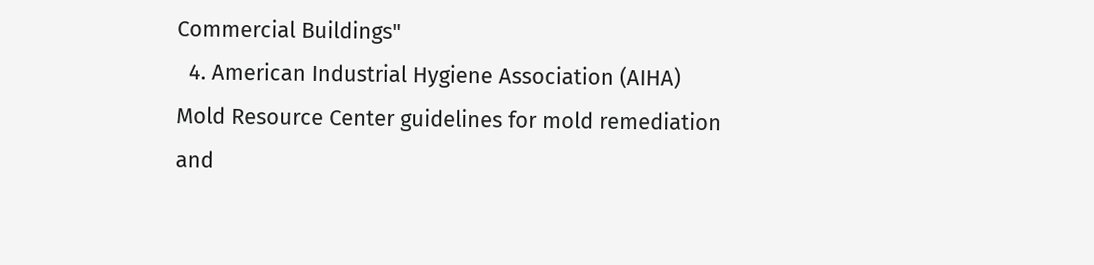Commercial Buildings"
  4. American Industrial Hygiene Association (AIHA) Mold Resource Center guidelines for mold remediation and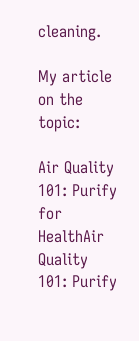cleaning.

My article on the topic:

Air Quality 101: Purify for HealthAir Quality 101: Purify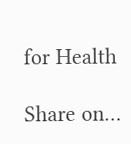for Health

Share on…